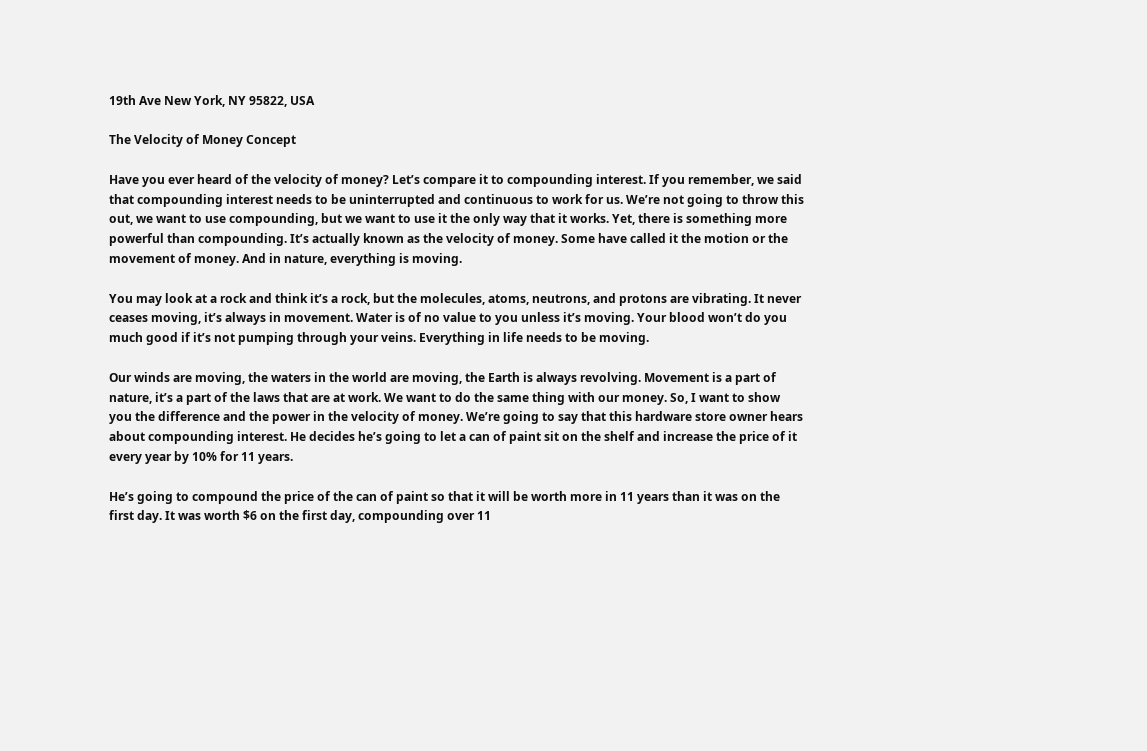19th Ave New York, NY 95822, USA

The Velocity of Money Concept

Have you ever heard of the velocity of money? Let’s compare it to compounding interest. If you remember, we said that compounding interest needs to be uninterrupted and continuous to work for us. We’re not going to throw this out, we want to use compounding, but we want to use it the only way that it works. Yet, there is something more powerful than compounding. It’s actually known as the velocity of money. Some have called it the motion or the movement of money. And in nature, everything is moving.

You may look at a rock and think it’s a rock, but the molecules, atoms, neutrons, and protons are vibrating. It never ceases moving, it’s always in movement. Water is of no value to you unless it’s moving. Your blood won’t do you much good if it’s not pumping through your veins. Everything in life needs to be moving.

Our winds are moving, the waters in the world are moving, the Earth is always revolving. Movement is a part of nature, it’s a part of the laws that are at work. We want to do the same thing with our money. So, I want to show you the difference and the power in the velocity of money. We’re going to say that this hardware store owner hears about compounding interest. He decides he’s going to let a can of paint sit on the shelf and increase the price of it every year by 10% for 11 years.

He’s going to compound the price of the can of paint so that it will be worth more in 11 years than it was on the first day. It was worth $6 on the first day, compounding over 11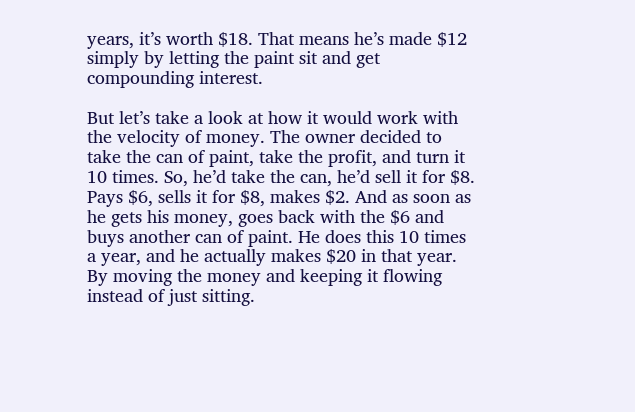years, it’s worth $18. That means he’s made $12 simply by letting the paint sit and get compounding interest.

But let’s take a look at how it would work with the velocity of money. The owner decided to take the can of paint, take the profit, and turn it 10 times. So, he’d take the can, he’d sell it for $8. Pays $6, sells it for $8, makes $2. And as soon as he gets his money, goes back with the $6 and buys another can of paint. He does this 10 times a year, and he actually makes $20 in that year. By moving the money and keeping it flowing instead of just sitting.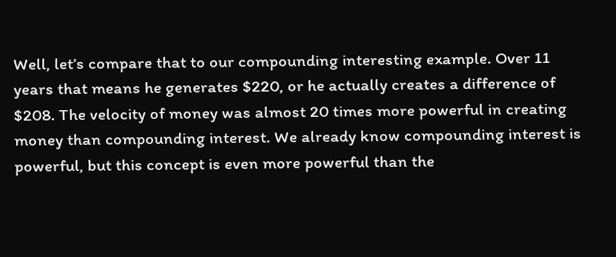Well, let’s compare that to our compounding interesting example. Over 11 years that means he generates $220, or he actually creates a difference of $208. The velocity of money was almost 20 times more powerful in creating money than compounding interest. We already know compounding interest is powerful, but this concept is even more powerful than the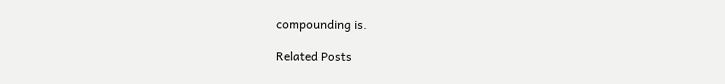compounding is.

Related Posts